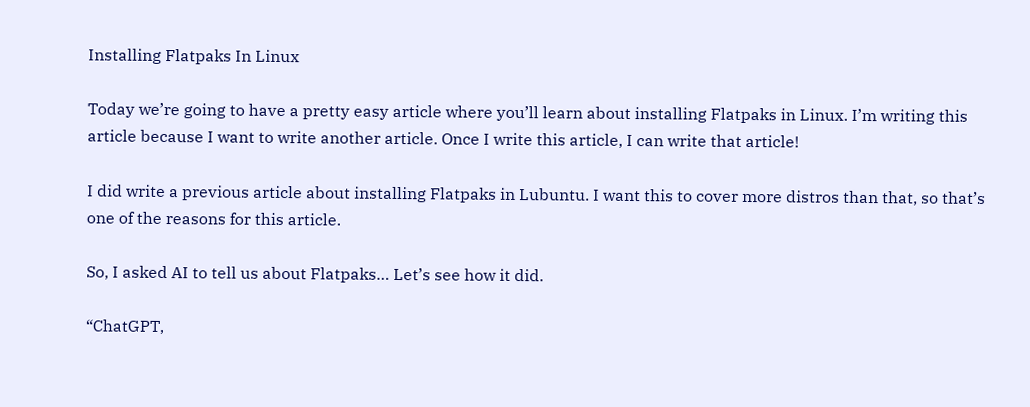Installing Flatpaks In Linux

Today we’re going to have a pretty easy article where you’ll learn about installing Flatpaks in Linux. I’m writing this article because I want to write another article. Once I write this article, I can write that article!

I did write a previous article about installing Flatpaks in Lubuntu. I want this to cover more distros than that, so that’s one of the reasons for this article.

So, I asked AI to tell us about Flatpaks… Let’s see how it did.

“ChatGPT,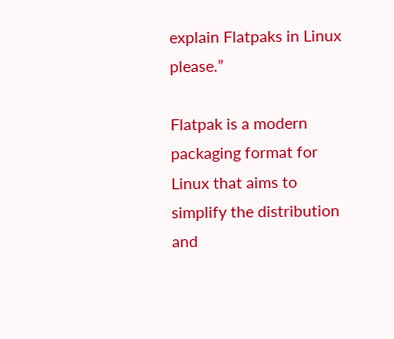explain Flatpaks in Linux please.”

Flatpak is a modern packaging format for Linux that aims to simplify the distribution and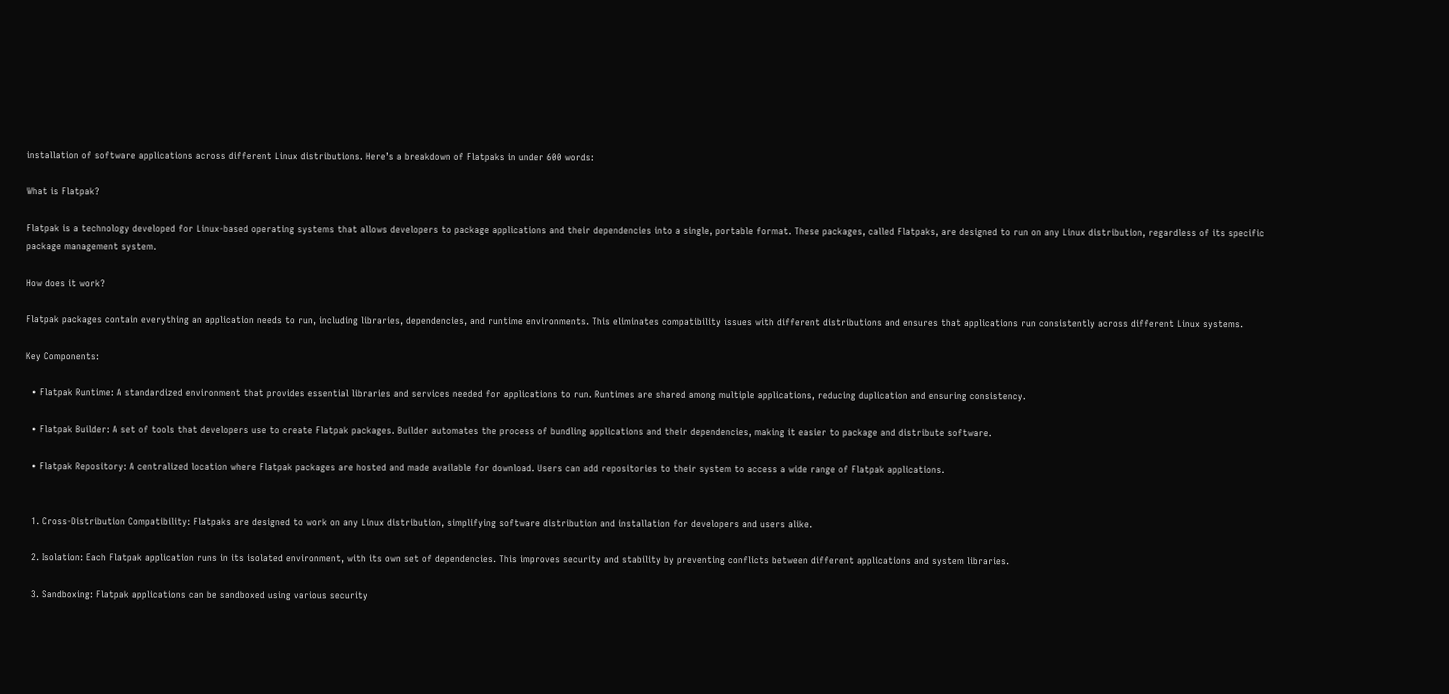installation of software applications across different Linux distributions. Here’s a breakdown of Flatpaks in under 600 words:

What is Flatpak?

Flatpak is a technology developed for Linux-based operating systems that allows developers to package applications and their dependencies into a single, portable format. These packages, called Flatpaks, are designed to run on any Linux distribution, regardless of its specific package management system.

How does it work?

Flatpak packages contain everything an application needs to run, including libraries, dependencies, and runtime environments. This eliminates compatibility issues with different distributions and ensures that applications run consistently across different Linux systems.

Key Components:

  • Flatpak Runtime: A standardized environment that provides essential libraries and services needed for applications to run. Runtimes are shared among multiple applications, reducing duplication and ensuring consistency.

  • Flatpak Builder: A set of tools that developers use to create Flatpak packages. Builder automates the process of bundling applications and their dependencies, making it easier to package and distribute software.

  • Flatpak Repository: A centralized location where Flatpak packages are hosted and made available for download. Users can add repositories to their system to access a wide range of Flatpak applications.


  1. Cross-Distribution Compatibility: Flatpaks are designed to work on any Linux distribution, simplifying software distribution and installation for developers and users alike.

  2. Isolation: Each Flatpak application runs in its isolated environment, with its own set of dependencies. This improves security and stability by preventing conflicts between different applications and system libraries.

  3. Sandboxing: Flatpak applications can be sandboxed using various security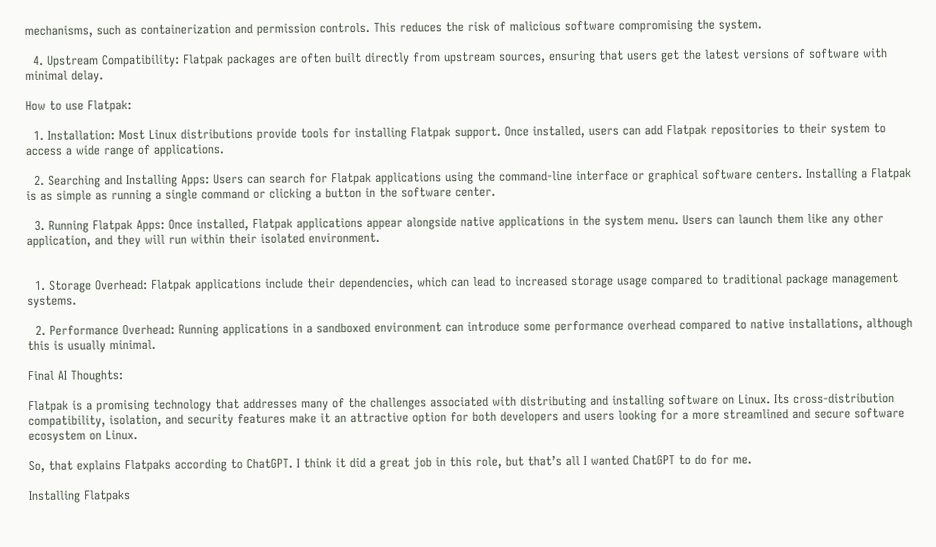mechanisms, such as containerization and permission controls. This reduces the risk of malicious software compromising the system.

  4. Upstream Compatibility: Flatpak packages are often built directly from upstream sources, ensuring that users get the latest versions of software with minimal delay.

How to use Flatpak:

  1. Installation: Most Linux distributions provide tools for installing Flatpak support. Once installed, users can add Flatpak repositories to their system to access a wide range of applications.

  2. Searching and Installing Apps: Users can search for Flatpak applications using the command-line interface or graphical software centers. Installing a Flatpak is as simple as running a single command or clicking a button in the software center.

  3. Running Flatpak Apps: Once installed, Flatpak applications appear alongside native applications in the system menu. Users can launch them like any other application, and they will run within their isolated environment.


  1. Storage Overhead: Flatpak applications include their dependencies, which can lead to increased storage usage compared to traditional package management systems.

  2. Performance Overhead: Running applications in a sandboxed environment can introduce some performance overhead compared to native installations, although this is usually minimal.

Final AI Thoughts:

Flatpak is a promising technology that addresses many of the challenges associated with distributing and installing software on Linux. Its cross-distribution compatibility, isolation, and security features make it an attractive option for both developers and users looking for a more streamlined and secure software ecosystem on Linux.

So, that explains Flatpaks according to ChatGPT. I think it did a great job in this role, but that’s all I wanted ChatGPT to do for me.

Installing Flatpaks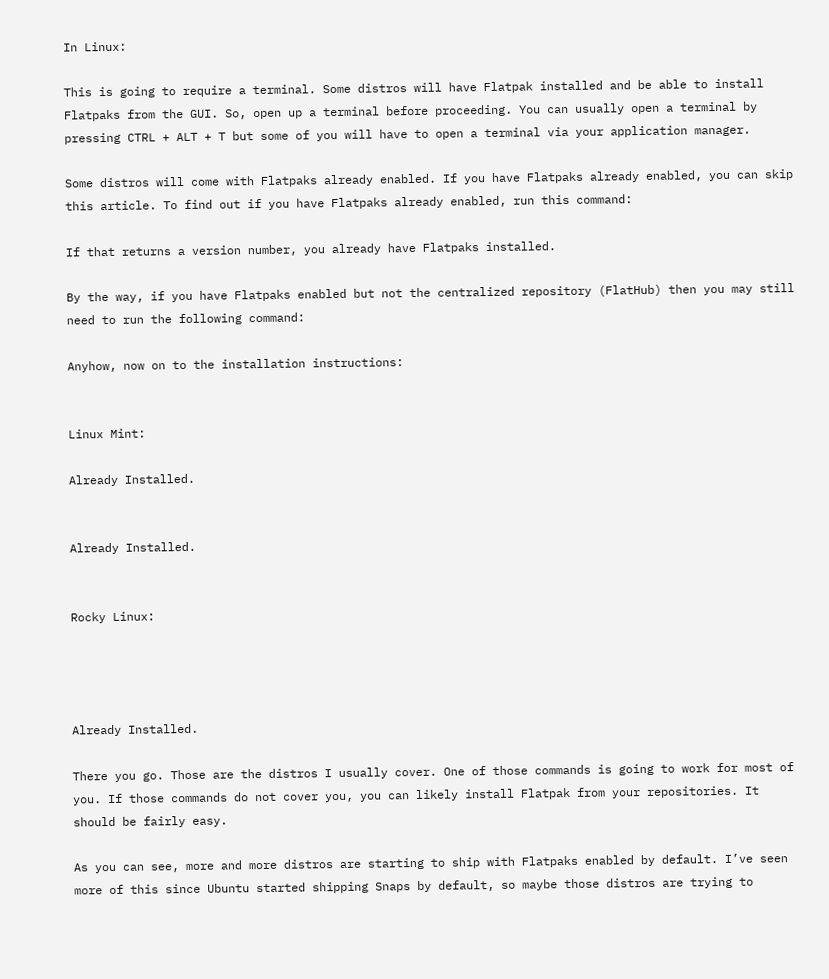In Linux:

This is going to require a terminal. Some distros will have Flatpak installed and be able to install Flatpaks from the GUI. So, open up a terminal before proceeding. You can usually open a terminal by pressing CTRL + ALT + T but some of you will have to open a terminal via your application manager.

Some distros will come with Flatpaks already enabled. If you have Flatpaks already enabled, you can skip this article. To find out if you have Flatpaks already enabled, run this command:

If that returns a version number, you already have Flatpaks installed.

By the way, if you have Flatpaks enabled but not the centralized repository (FlatHub) then you may still need to run the following command:

Anyhow, now on to the installation instructions:


Linux Mint:

Already Installed.


Already Installed.


Rocky Linux:




Already Installed.

There you go. Those are the distros I usually cover. One of those commands is going to work for most of you. If those commands do not cover you, you can likely install Flatpak from your repositories. It should be fairly easy.

As you can see, more and more distros are starting to ship with Flatpaks enabled by default. I’ve seen more of this since Ubuntu started shipping Snaps by default, so maybe those distros are trying to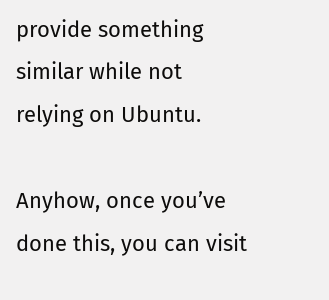provide something similar while not relying on Ubuntu.

Anyhow, once you’ve done this, you can visit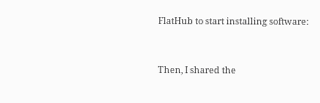FlatHub to start installing software:


Then, I shared the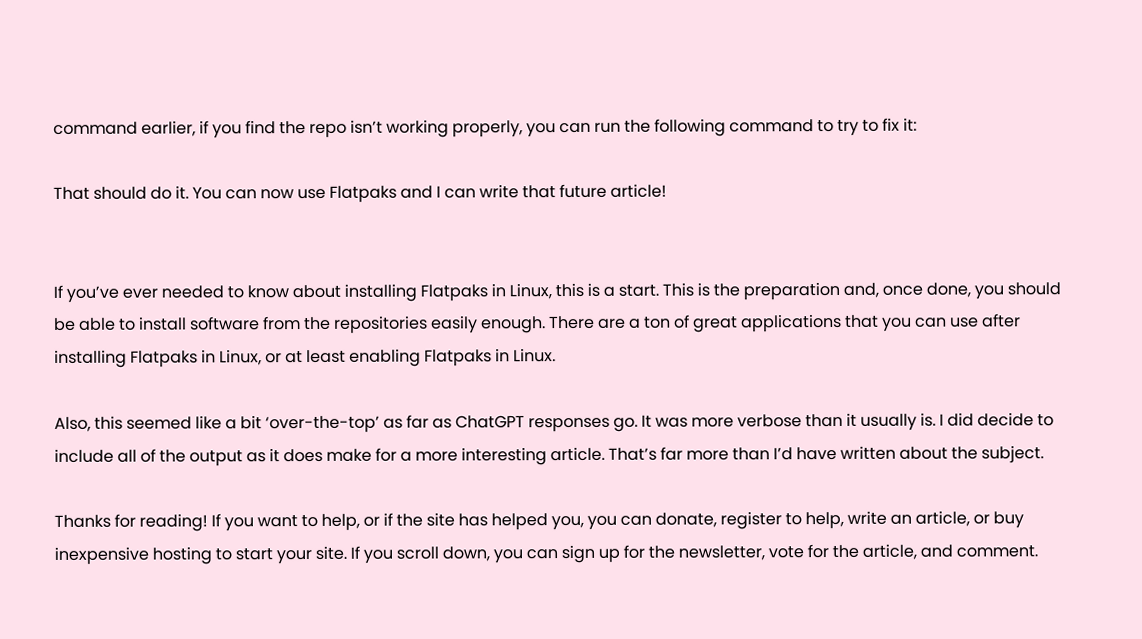command earlier, if you find the repo isn’t working properly, you can run the following command to try to fix it:

That should do it. You can now use Flatpaks and I can write that future article!


If you’ve ever needed to know about installing Flatpaks in Linux, this is a start. This is the preparation and, once done, you should be able to install software from the repositories easily enough. There are a ton of great applications that you can use after installing Flatpaks in Linux, or at least enabling Flatpaks in Linux.

Also, this seemed like a bit ‘over-the-top’ as far as ChatGPT responses go. It was more verbose than it usually is. I did decide to include all of the output as it does make for a more interesting article. That’s far more than I’d have written about the subject.

Thanks for reading! If you want to help, or if the site has helped you, you can donate, register to help, write an article, or buy inexpensive hosting to start your site. If you scroll down, you can sign up for the newsletter, vote for the article, and comment.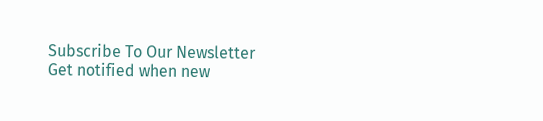Subscribe To Our Newsletter
Get notified when new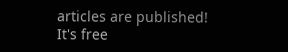articles are published! It's free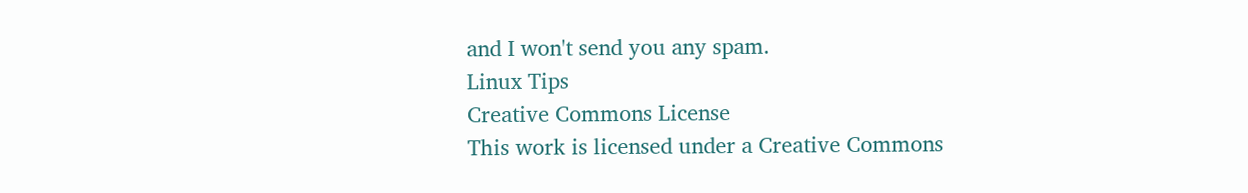and I won't send you any spam.
Linux Tips
Creative Commons License
This work is licensed under a Creative Commons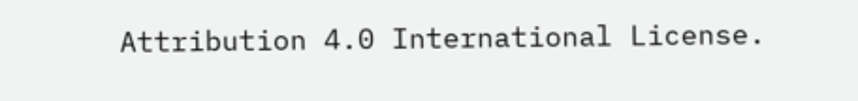Attribution 4.0 International License.